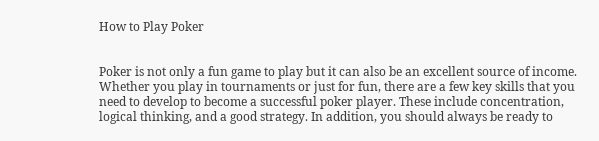How to Play Poker


Poker is not only a fun game to play but it can also be an excellent source of income. Whether you play in tournaments or just for fun, there are a few key skills that you need to develop to become a successful poker player. These include concentration, logical thinking, and a good strategy. In addition, you should always be ready to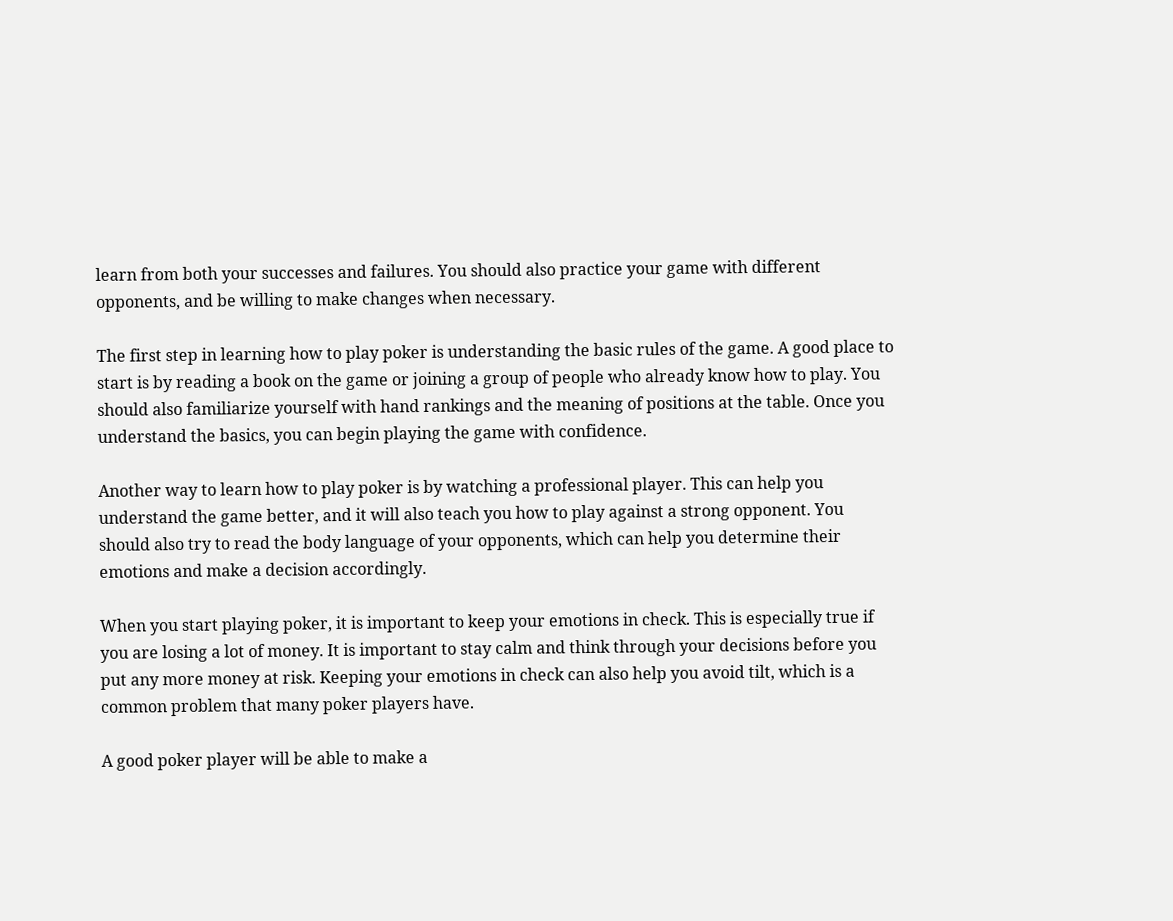learn from both your successes and failures. You should also practice your game with different opponents, and be willing to make changes when necessary.

The first step in learning how to play poker is understanding the basic rules of the game. A good place to start is by reading a book on the game or joining a group of people who already know how to play. You should also familiarize yourself with hand rankings and the meaning of positions at the table. Once you understand the basics, you can begin playing the game with confidence.

Another way to learn how to play poker is by watching a professional player. This can help you understand the game better, and it will also teach you how to play against a strong opponent. You should also try to read the body language of your opponents, which can help you determine their emotions and make a decision accordingly.

When you start playing poker, it is important to keep your emotions in check. This is especially true if you are losing a lot of money. It is important to stay calm and think through your decisions before you put any more money at risk. Keeping your emotions in check can also help you avoid tilt, which is a common problem that many poker players have.

A good poker player will be able to make a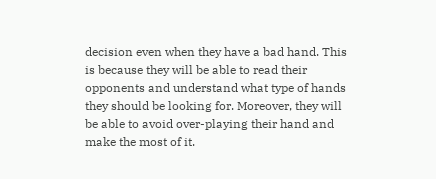decision even when they have a bad hand. This is because they will be able to read their opponents and understand what type of hands they should be looking for. Moreover, they will be able to avoid over-playing their hand and make the most of it.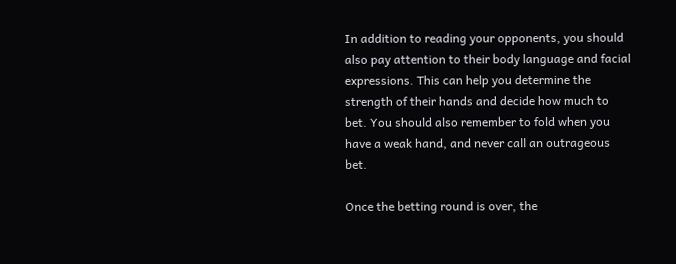In addition to reading your opponents, you should also pay attention to their body language and facial expressions. This can help you determine the strength of their hands and decide how much to bet. You should also remember to fold when you have a weak hand, and never call an outrageous bet.

Once the betting round is over, the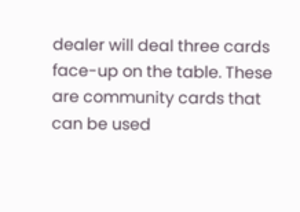dealer will deal three cards face-up on the table. These are community cards that can be used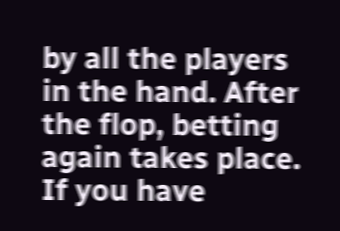by all the players in the hand. After the flop, betting again takes place. If you have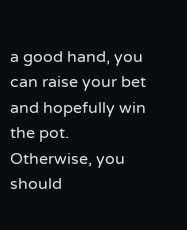a good hand, you can raise your bet and hopefully win the pot. Otherwise, you should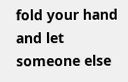fold your hand and let someone else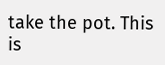take the pot. This is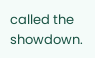called the showdown.